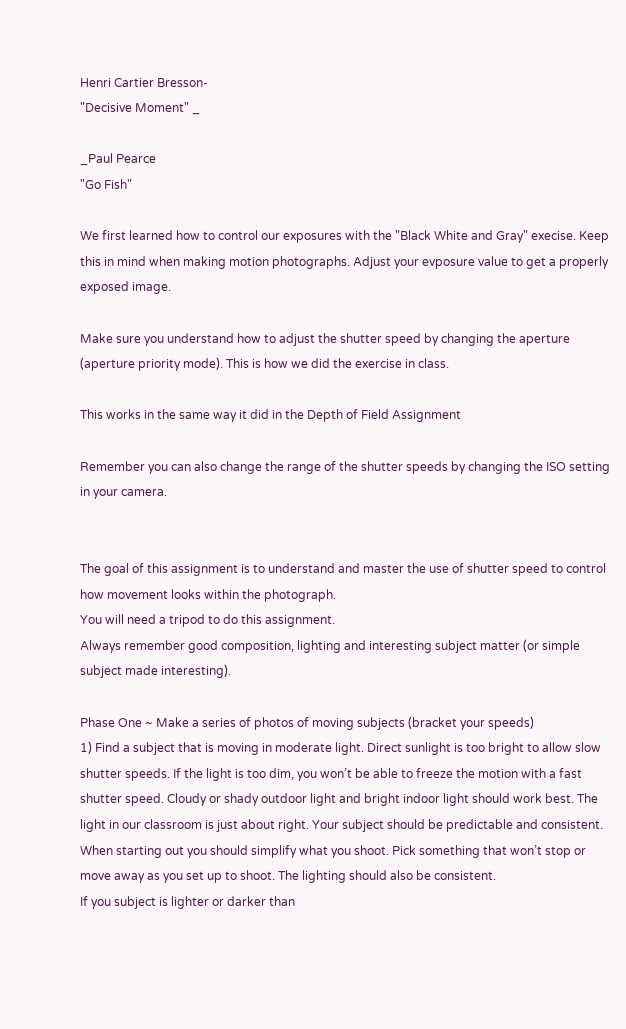Henri Cartier Bresson-
"Decisive Moment" _

_Paul Pearce
"Go Fish"

We first learned how to control our exposures with the "Black White and Gray" execise. Keep this in mind when making motion photographs. Adjust your evposure value to get a properly exposed image.

Make sure you understand how to adjust the shutter speed by changing the aperture (aperture priority mode). This is how we did the exercise in class.

This works in the same way it did in the Depth of Field Assignment

Remember you can also change the range of the shutter speeds by changing the ISO setting in your camera.


The goal of this assignment is to understand and master the use of shutter speed to control how movement looks within the photograph.
You will need a tripod to do this assignment.
Always remember good composition, lighting and interesting subject matter (or simple subject made interesting).

Phase One ~ Make a series of photos of moving subjects (bracket your speeds)
1) Find a subject that is moving in moderate light. Direct sunlight is too bright to allow slow shutter speeds. If the light is too dim, you won’t be able to freeze the motion with a fast shutter speed. Cloudy or shady outdoor light and bright indoor light should work best. The light in our classroom is just about right. Your subject should be predictable and consistent. When starting out you should simplify what you shoot. Pick something that won’t stop or move away as you set up to shoot. The lighting should also be consistent.
If you subject is lighter or darker than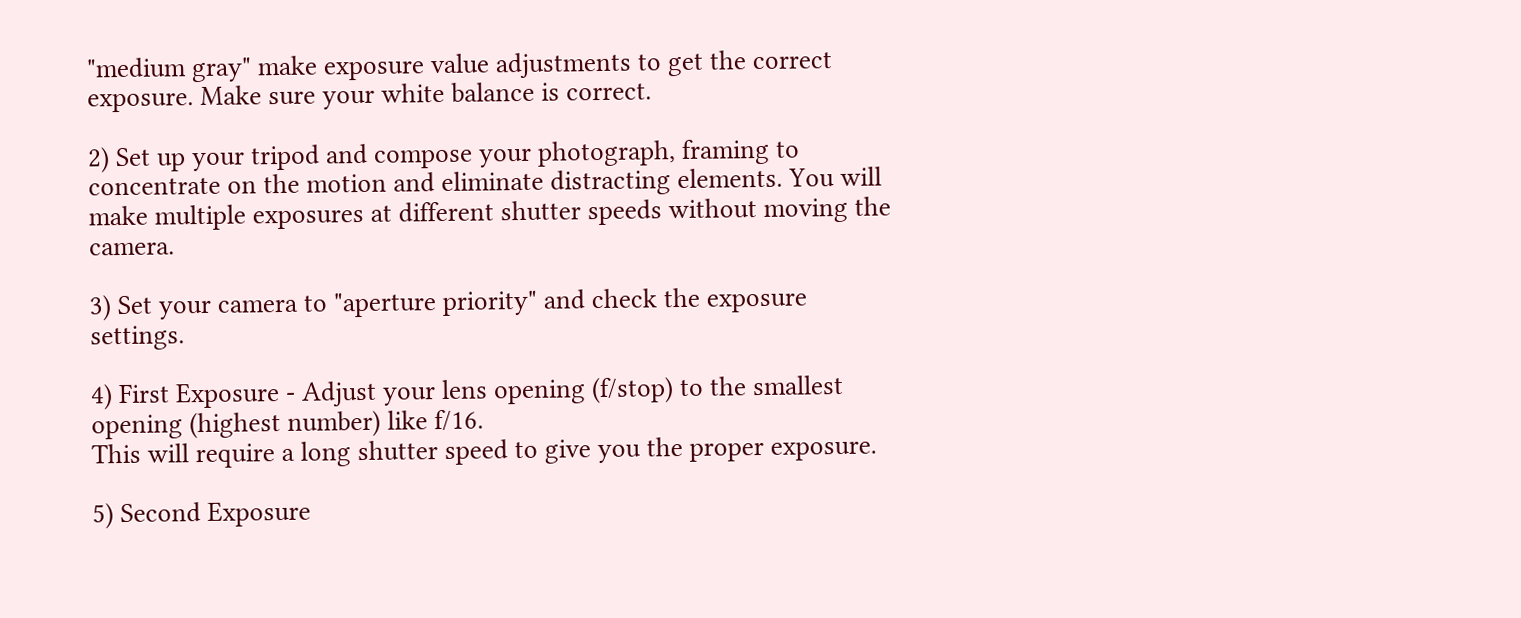"medium gray" make exposure value adjustments to get the correct exposure. Make sure your white balance is correct.

2) Set up your tripod and compose your photograph, framing to concentrate on the motion and eliminate distracting elements. You will make multiple exposures at different shutter speeds without moving the camera.

3) Set your camera to "aperture priority" and check the exposure settings.

4) First Exposure - Adjust your lens opening (f/stop) to the smallest opening (highest number) like f/16.
This will require a long shutter speed to give you the proper exposure.

5) Second Exposure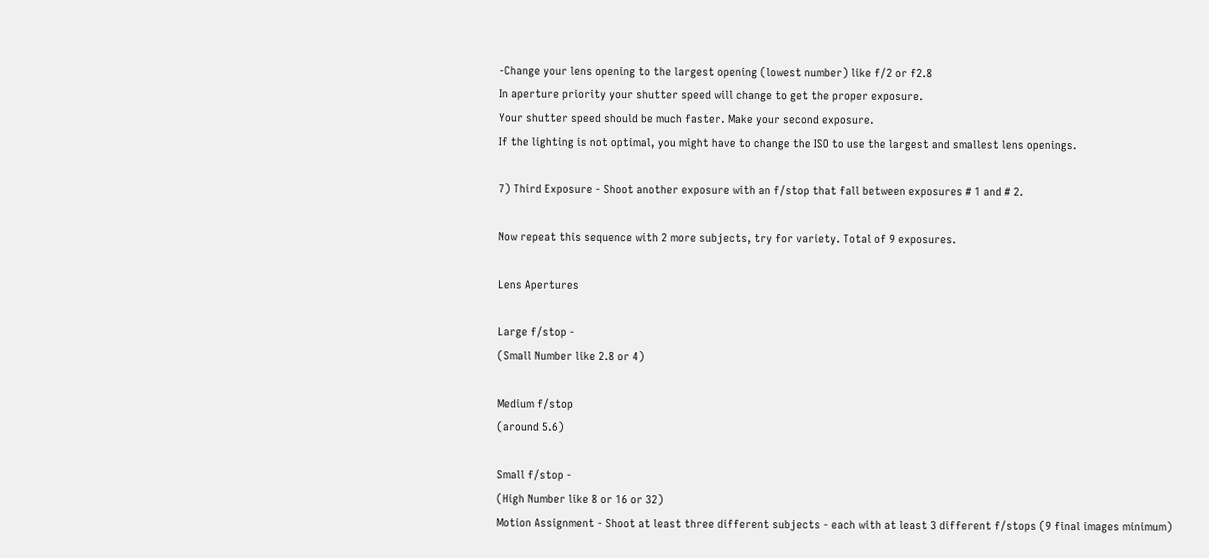-Change your lens opening to the largest opening (lowest number) like f/2 or f2.8
In aperture priority your shutter speed will change to get the proper exposure.
Your shutter speed should be much faster. Make your second exposure.
If the lighting is not optimal, you might have to change the ISO to use the largest and smallest lens openings.

7) Third Exposure - Shoot another exposure with an f/stop that fall between exposures # 1 and # 2.

Now repeat this sequence with 2 more subjects, try for variety. Total of 9 exposures.

Lens Apertures

Large f/stop -
(Small Number like 2.8 or 4)

Medium f/stop
(around 5.6)

Small f/stop -
(High Number like 8 or 16 or 32)
Motion Assignment - Shoot at least three different subjects - each with at least 3 different f/stops (9 final images minimum)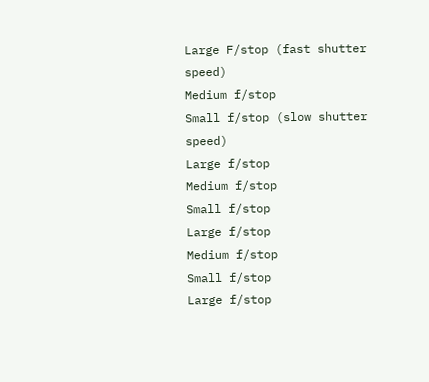Large F/stop (fast shutter speed)
Medium f/stop
Small f/stop (slow shutter speed)
Large f/stop
Medium f/stop
Small f/stop
Large f/stop
Medium f/stop
Small f/stop
Large f/stop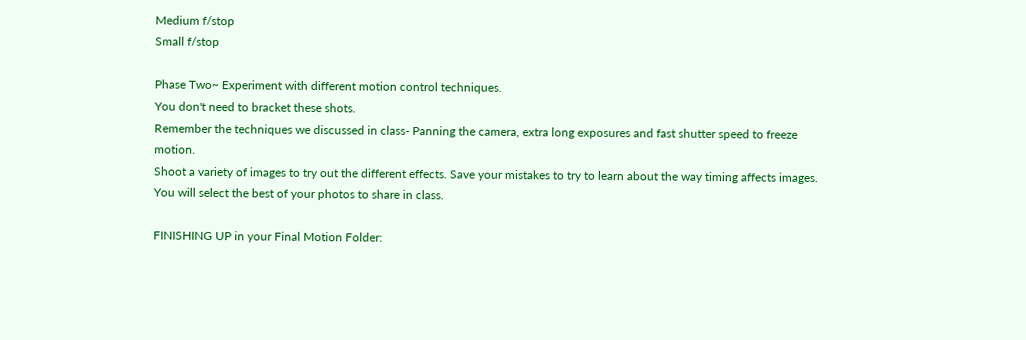Medium f/stop
Small f/stop

Phase Two~ Experiment with different motion control techniques.
You don't need to bracket these shots.
Remember the techniques we discussed in class- Panning the camera, extra long exposures and fast shutter speed to freeze motion.
Shoot a variety of images to try out the different effects. Save your mistakes to try to learn about the way timing affects images.
You will select the best of your photos to share in class.

FINISHING UP in your Final Motion Folder: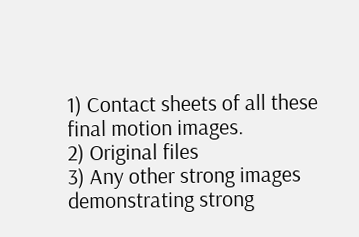1) Contact sheets of all these final motion images.
2) Original files
3) Any other strong images demonstrating strong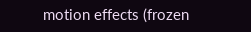motion effects (frozen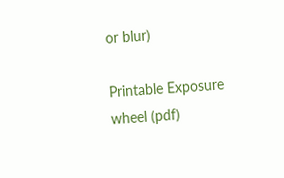or blur)

Printable Exposure wheel (pdf)